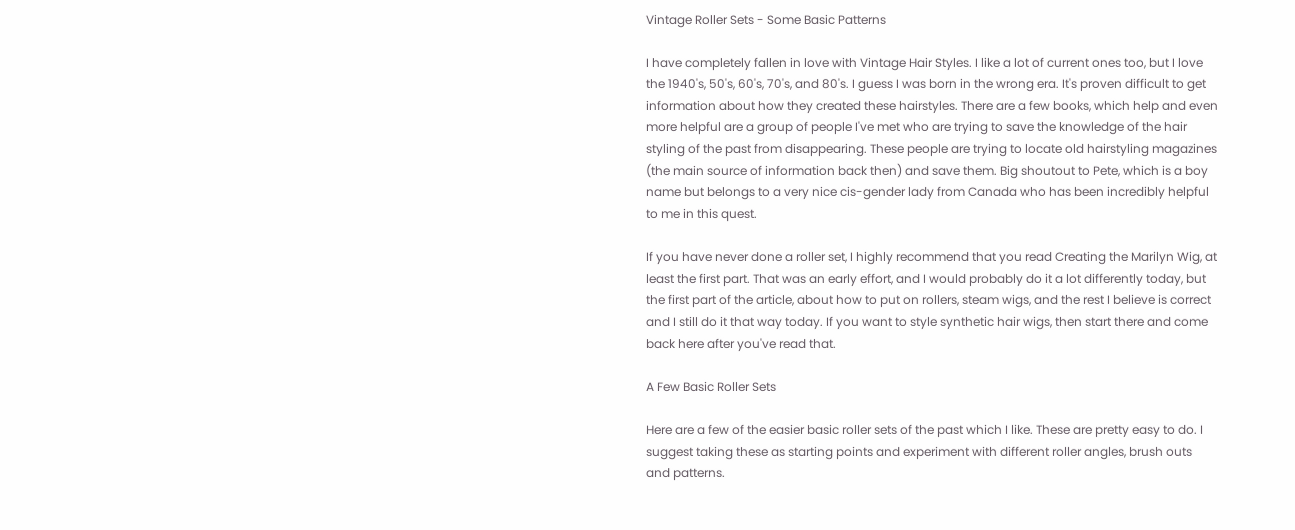Vintage Roller Sets - Some Basic Patterns

I have completely fallen in love with Vintage Hair Styles. I like a lot of current ones too, but I love the 1940's, 50's, 60's, 70's, and 80's. I guess I was born in the wrong era. It's proven difficult to get information about how they created these hairstyles. There are a few books, which help and even more helpful are a group of people I've met who are trying to save the knowledge of the hair styling of the past from disappearing. These people are trying to locate old hairstyling magazines (the main source of information back then) and save them. Big shoutout to Pete, which is a boy name but belongs to a very nice cis-gender lady from Canada who has been incredibly helpful to me in this quest.

If you have never done a roller set, I highly recommend that you read Creating the Marilyn Wig, at least the first part. That was an early effort, and I would probably do it a lot differently today, but the first part of the article, about how to put on rollers, steam wigs, and the rest I believe is correct and I still do it that way today. If you want to style synthetic hair wigs, then start there and come back here after you've read that.

A Few Basic Roller Sets

Here are a few of the easier basic roller sets of the past which I like. These are pretty easy to do. I suggest taking these as starting points and experiment with different roller angles, brush outs and patterns.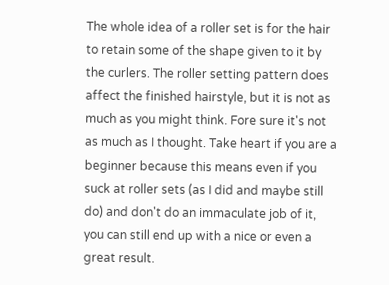The whole idea of a roller set is for the hair to retain some of the shape given to it by the curlers. The roller setting pattern does affect the finished hairstyle, but it is not as much as you might think. Fore sure it's not as much as I thought. Take heart if you are a beginner because this means even if you suck at roller sets (as I did and maybe still do) and don't do an immaculate job of it, you can still end up with a nice or even a great result.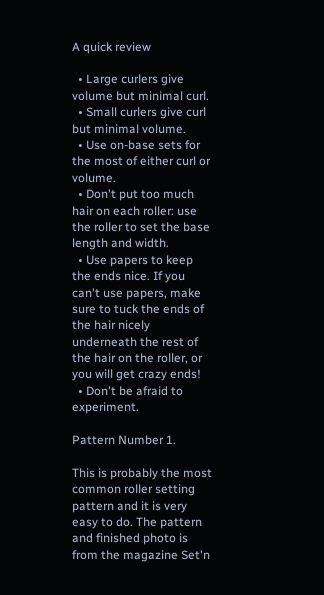A quick review

  • Large curlers give volume but minimal curl.
  • Small curlers give curl but minimal volume.
  • Use on-base sets for the most of either curl or volume.
  • Don't put too much hair on each roller: use the roller to set the base length and width.
  • Use papers to keep the ends nice. If you can't use papers, make sure to tuck the ends of the hair nicely underneath the rest of the hair on the roller, or you will get crazy ends!
  • Don't be afraid to experiment.

Pattern Number 1.

This is probably the most common roller setting pattern and it is very easy to do. The pattern and finished photo is from the magazine Set'n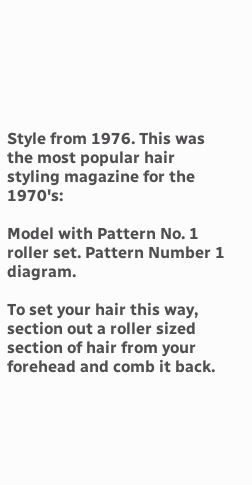Style from 1976. This was the most popular hair styling magazine for the 1970's:

Model with Pattern No. 1 roller set. Pattern Number 1 diagram.

To set your hair this way, section out a roller sized section of hair from your forehead and comb it back.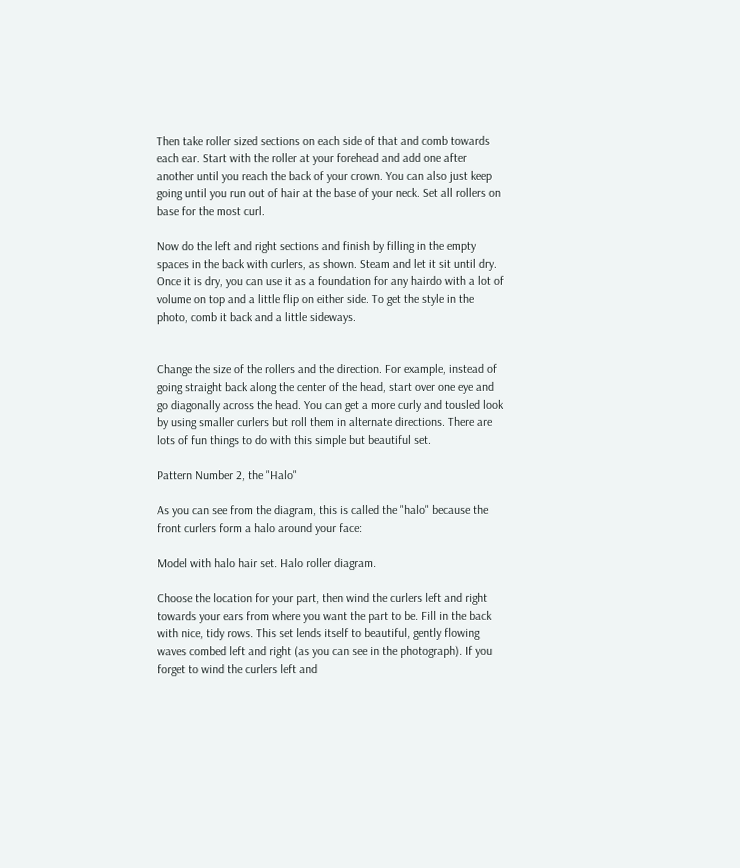Then take roller sized sections on each side of that and comb towards each ear. Start with the roller at your forehead and add one after another until you reach the back of your crown. You can also just keep going until you run out of hair at the base of your neck. Set all rollers on base for the most curl.

Now do the left and right sections and finish by filling in the empty spaces in the back with curlers, as shown. Steam and let it sit until dry. Once it is dry, you can use it as a foundation for any hairdo with a lot of volume on top and a little flip on either side. To get the style in the photo, comb it back and a little sideways.


Change the size of the rollers and the direction. For example, instead of going straight back along the center of the head, start over one eye and go diagonally across the head. You can get a more curly and tousled look by using smaller curlers but roll them in alternate directions. There are lots of fun things to do with this simple but beautiful set.

Pattern Number 2, the "Halo"

As you can see from the diagram, this is called the "halo" because the front curlers form a halo around your face:

Model with halo hair set. Halo roller diagram.

Choose the location for your part, then wind the curlers left and right towards your ears from where you want the part to be. Fill in the back with nice, tidy rows. This set lends itself to beautiful, gently flowing waves combed left and right (as you can see in the photograph). If you forget to wind the curlers left and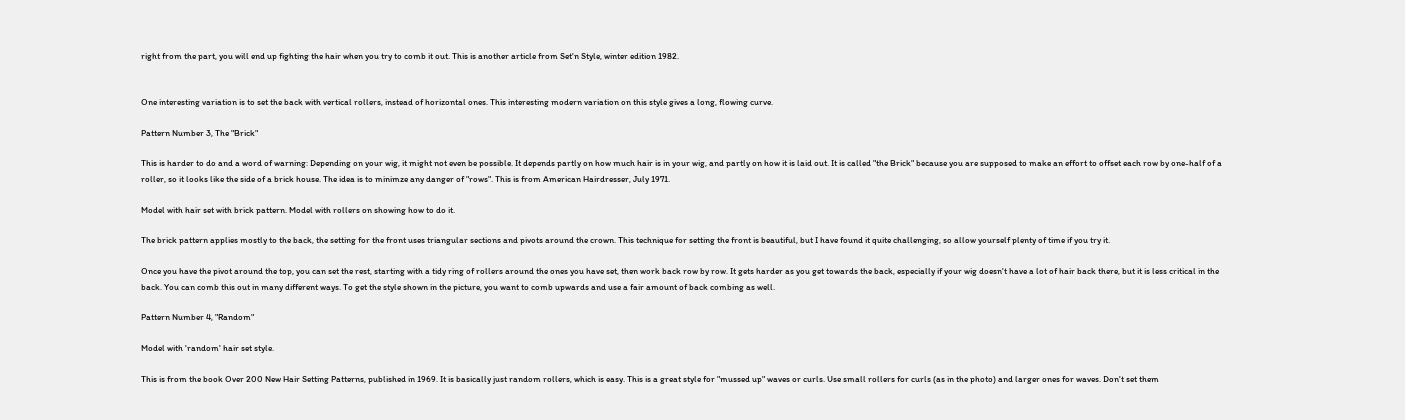right from the part, you will end up fighting the hair when you try to comb it out. This is another article from Set'n Style, winter edition 1982.


One interesting variation is to set the back with vertical rollers, instead of horizontal ones. This interesting modern variation on this style gives a long, flowing curve.

Pattern Number 3, The "Brick"

This is harder to do and a word of warning: Depending on your wig, it might not even be possible. It depends partly on how much hair is in your wig, and partly on how it is laid out. It is called "the Brick" because you are supposed to make an effort to offset each row by one-half of a roller, so it looks like the side of a brick house. The idea is to minimze any danger of "rows". This is from American Hairdresser, July 1971.

Model with hair set with brick pattern. Model with rollers on showing how to do it.

The brick pattern applies mostly to the back, the setting for the front uses triangular sections and pivots around the crown. This technique for setting the front is beautiful, but I have found it quite challenging, so allow yourself plenty of time if you try it.

Once you have the pivot around the top, you can set the rest, starting with a tidy ring of rollers around the ones you have set, then work back row by row. It gets harder as you get towards the back, especially if your wig doesn't have a lot of hair back there, but it is less critical in the back. You can comb this out in many different ways. To get the style shown in the picture, you want to comb upwards and use a fair amount of back combing as well.

Pattern Number 4, "Random"

Model with 'random' hair set style.

This is from the book Over 200 New Hair Setting Patterns, published in 1969. It is basically just random rollers, which is easy. This is a great style for "mussed up" waves or curls. Use small rollers for curls (as in the photo) and larger ones for waves. Don't set them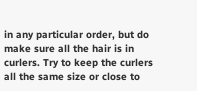in any particular order, but do make sure all the hair is in curlers. Try to keep the curlers all the same size or close to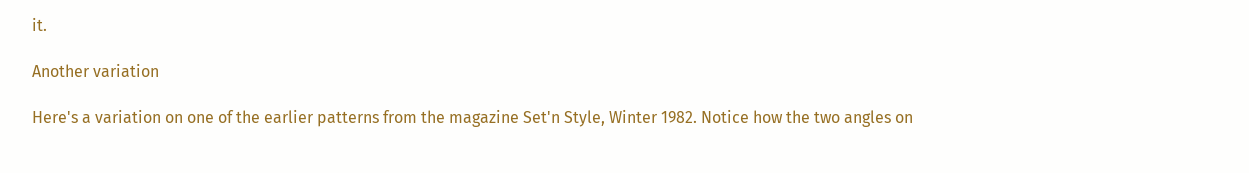it.

Another variation

Here's a variation on one of the earlier patterns from the magazine Set'n Style, Winter 1982. Notice how the two angles on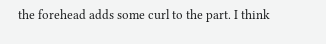the forehead adds some curl to the part. I think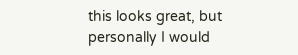this looks great, but personally I would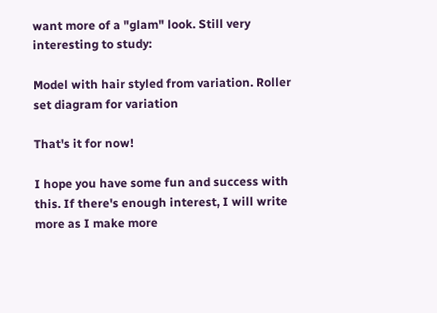want more of a "glam" look. Still very interesting to study:

Model with hair styled from variation. Roller set diagram for variation

That's it for now!

I hope you have some fun and success with this. If there's enough interest, I will write more as I make more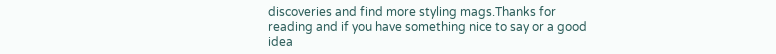discoveries and find more styling mags.Thanks for reading and if you have something nice to say or a good idea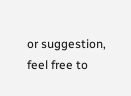or suggestion, feel free to